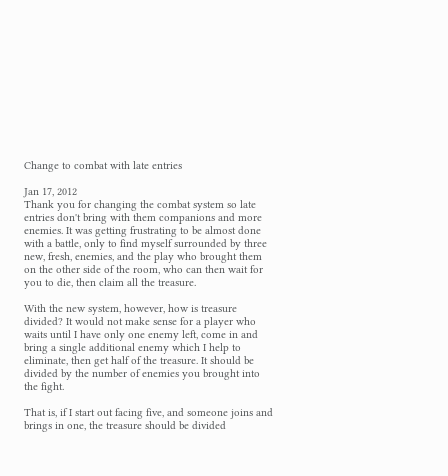Change to combat with late entries

Jan 17, 2012
Thank you for changing the combat system so late entries don't bring with them companions and more enemies. It was getting frustrating to be almost done with a battle, only to find myself surrounded by three new, fresh, enemies, and the play who brought them on the other side of the room, who can then wait for you to die, then claim all the treasure.

With the new system, however, how is treasure divided? It would not make sense for a player who waits until I have only one enemy left, come in and bring a single additional enemy which I help to eliminate, then get half of the treasure. It should be divided by the number of enemies you brought into the fight.

That is, if I start out facing five, and someone joins and brings in one, the treasure should be divided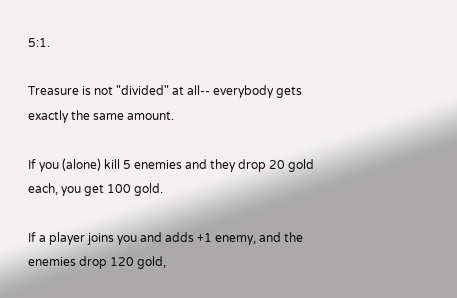5:1.

Treasure is not "divided" at all-- everybody gets exactly the same amount.

If you (alone) kill 5 enemies and they drop 20 gold each, you get 100 gold.

If a player joins you and adds +1 enemy, and the enemies drop 120 gold,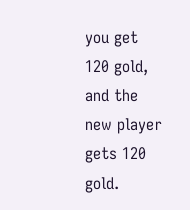you get 120 gold, and the new player gets 120 gold.